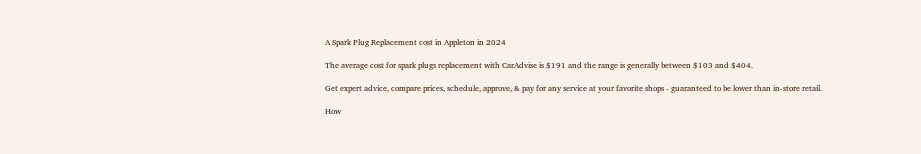A Spark Plug Replacement cost in Appleton in 2024

The average cost for spark plugs replacement with CarAdvise is $191 and the range is generally between $103 and $404.

Get expert advice, compare prices, schedule, approve, & pay for any service at your favorite shops - guaranteed to be lower than in-store retail.

How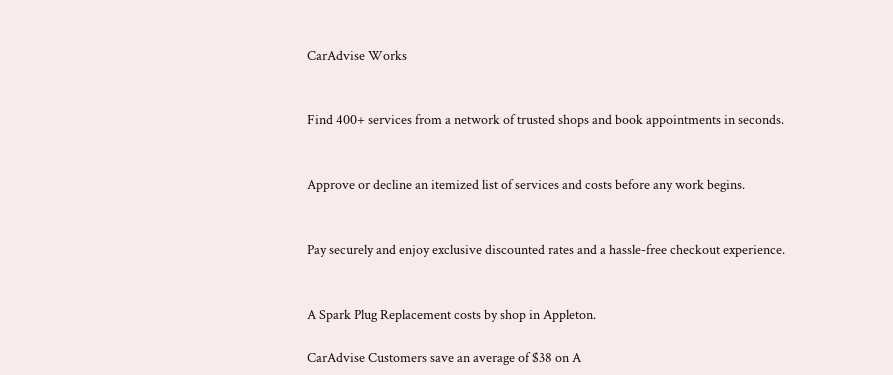CarAdvise Works


Find 400+ services from a network of trusted shops and book appointments in seconds.


Approve or decline an itemized list of services and costs before any work begins.


Pay securely and enjoy exclusive discounted rates and a hassle-free checkout experience.


A Spark Plug Replacement costs by shop in Appleton.

CarAdvise Customers save an average of $38 on A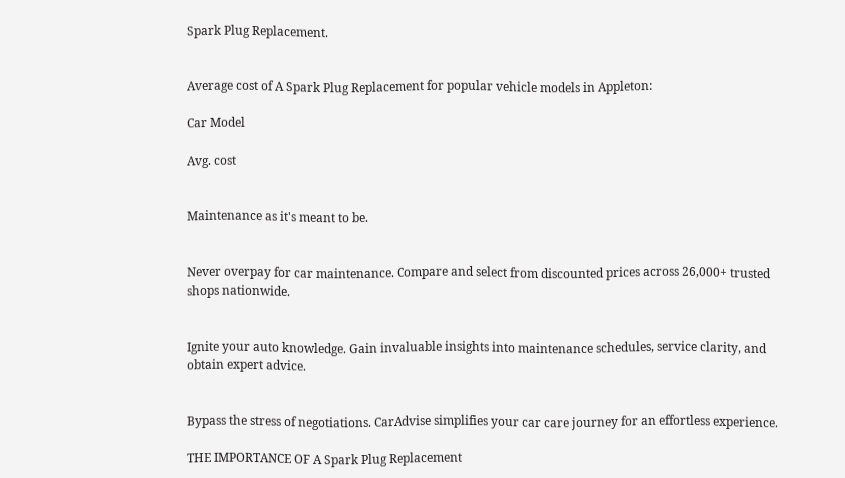Spark Plug Replacement.


Average cost of A Spark Plug Replacement for popular vehicle models in Appleton:

Car Model

Avg. cost


Maintenance as it's meant to be.


Never overpay for car maintenance. Compare and select from discounted prices across 26,000+ trusted shops nationwide.


Ignite your auto knowledge. Gain invaluable insights into maintenance schedules, service clarity, and obtain expert advice.


Bypass the stress of negotiations. CarAdvise simplifies your car care journey for an effortless experience.

THE IMPORTANCE OF A Spark Plug Replacement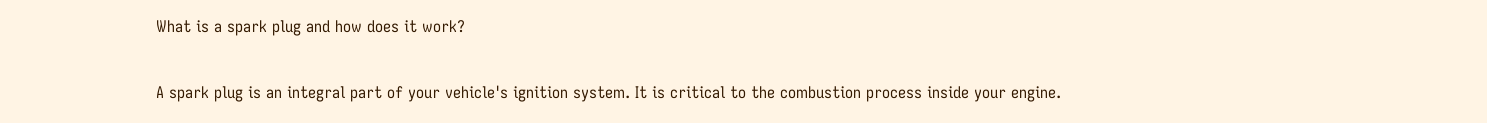What is a spark plug and how does it work?

A spark plug is an integral part of your vehicle's ignition system. It is critical to the combustion process inside your engine.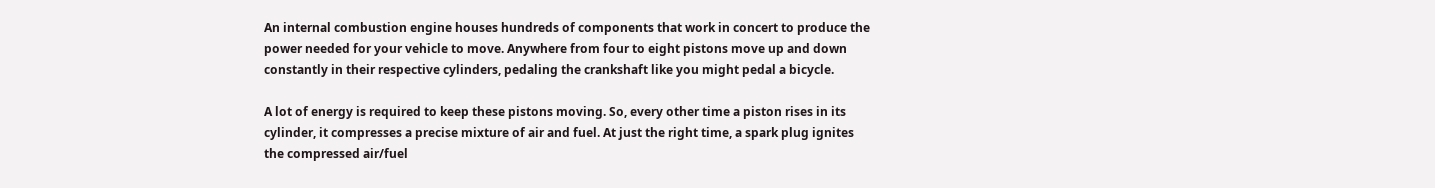An internal combustion engine houses hundreds of components that work in concert to produce the power needed for your vehicle to move. Anywhere from four to eight pistons move up and down constantly in their respective cylinders, pedaling the crankshaft like you might pedal a bicycle.

A lot of energy is required to keep these pistons moving. So, every other time a piston rises in its cylinder, it compresses a precise mixture of air and fuel. At just the right time, a spark plug ignites the compressed air/fuel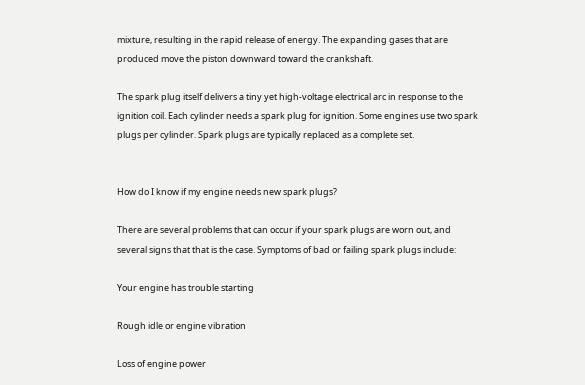mixture, resulting in the rapid release of energy. The expanding gases that are produced move the piston downward toward the crankshaft.

The spark plug itself delivers a tiny yet high-voltage electrical arc in response to the ignition coil. Each cylinder needs a spark plug for ignition. Some engines use two spark plugs per cylinder. Spark plugs are typically replaced as a complete set.


How do I know if my engine needs new spark plugs?

There are several problems that can occur if your spark plugs are worn out, and several signs that that is the case. Symptoms of bad or failing spark plugs include:

Your engine has trouble starting

Rough idle or engine vibration

Loss of engine power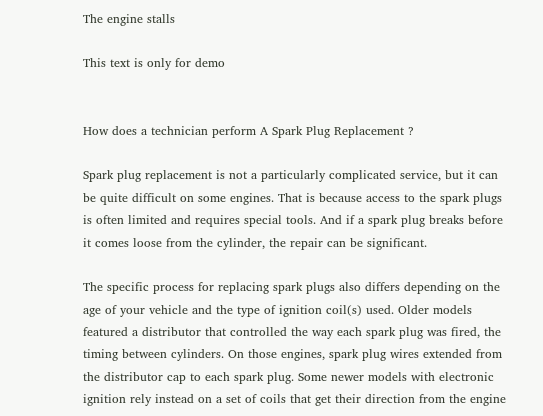The engine stalls

This text is only for demo


How does a technician perform A Spark Plug Replacement ?

Spark plug replacement is not a particularly complicated service, but it can be quite difficult on some engines. That is because access to the spark plugs is often limited and requires special tools. And if a spark plug breaks before it comes loose from the cylinder, the repair can be significant.

The specific process for replacing spark plugs also differs depending on the age of your vehicle and the type of ignition coil(s) used. Older models featured a distributor that controlled the way each spark plug was fired, the timing between cylinders. On those engines, spark plug wires extended from the distributor cap to each spark plug. Some newer models with electronic ignition rely instead on a set of coils that get their direction from the engine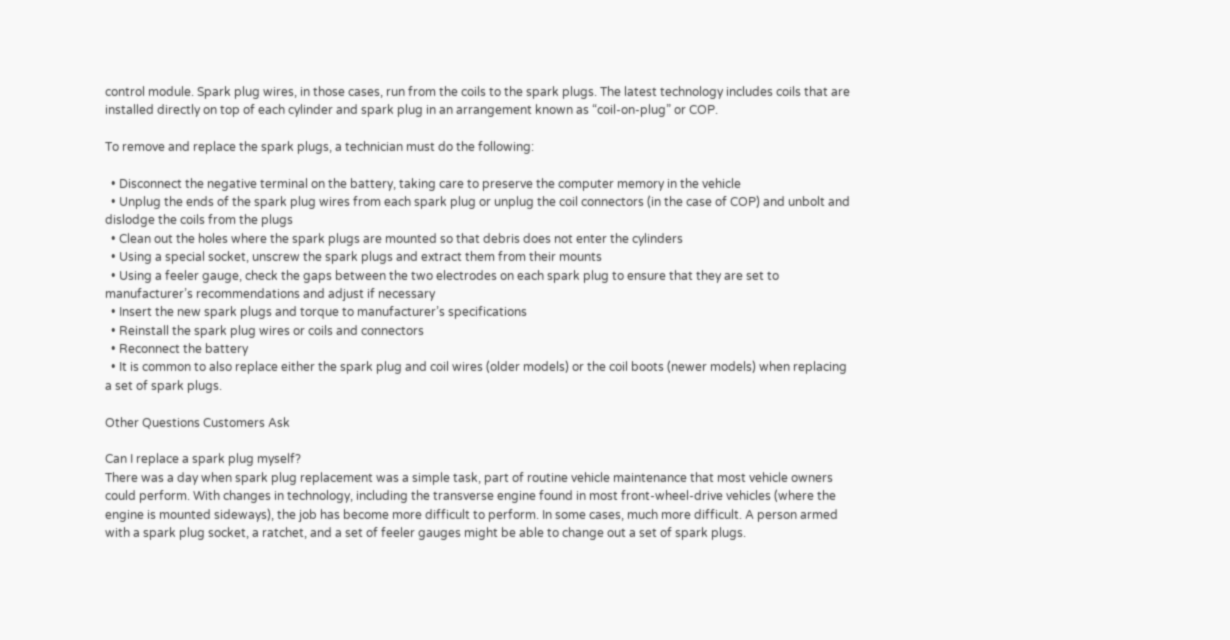control module. Spark plug wires, in those cases, run from the coils to the spark plugs. The latest technology includes coils that are installed directly on top of each cylinder and spark plug in an arrangement known as “coil-on-plug” or COP.

To remove and replace the spark plugs, a technician must do the following:

  • Disconnect the negative terminal on the battery, taking care to preserve the computer memory in the vehicle
  • Unplug the ends of the spark plug wires from each spark plug or unplug the coil connectors (in the case of COP) and unbolt and dislodge the coils from the plugs
  • Clean out the holes where the spark plugs are mounted so that debris does not enter the cylinders
  • Using a special socket, unscrew the spark plugs and extract them from their mounts
  • Using a feeler gauge, check the gaps between the two electrodes on each spark plug to ensure that they are set to manufacturer’s recommendations and adjust if necessary
  • Insert the new spark plugs and torque to manufacturer’s specifications
  • Reinstall the spark plug wires or coils and connectors
  • Reconnect the battery
  • It is common to also replace either the spark plug and coil wires (older models) or the coil boots (newer models) when replacing a set of spark plugs.

Other Questions Customers Ask

Can I replace a spark plug myself?
There was a day when spark plug replacement was a simple task, part of routine vehicle maintenance that most vehicle owners could perform. With changes in technology, including the transverse engine found in most front-wheel-drive vehicles (where the engine is mounted sideways), the job has become more difficult to perform. In some cases, much more difficult. A person armed with a spark plug socket, a ratchet, and a set of feeler gauges might be able to change out a set of spark plugs.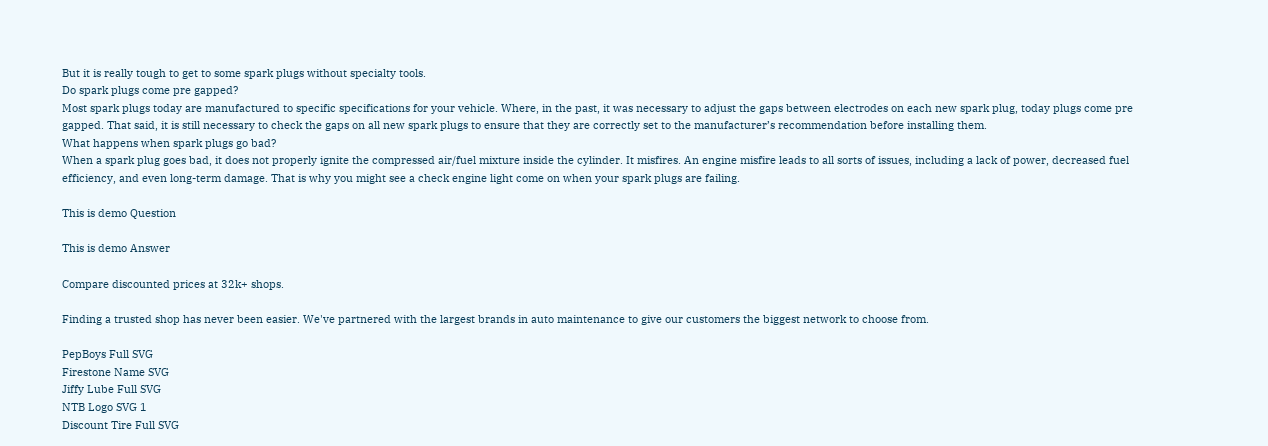But it is really tough to get to some spark plugs without specialty tools.
Do spark plugs come pre gapped?
Most spark plugs today are manufactured to specific specifications for your vehicle. Where, in the past, it was necessary to adjust the gaps between electrodes on each new spark plug, today plugs come pre gapped. That said, it is still necessary to check the gaps on all new spark plugs to ensure that they are correctly set to the manufacturer’s recommendation before installing them.
What happens when spark plugs go bad?
When a spark plug goes bad, it does not properly ignite the compressed air/fuel mixture inside the cylinder. It misfires. An engine misfire leads to all sorts of issues, including a lack of power, decreased fuel efficiency, and even long-term damage. That is why you might see a check engine light come on when your spark plugs are failing.

This is demo Question

This is demo Answer

Compare discounted prices at 32k+ shops.

Finding a trusted shop has never been easier. We've partnered with the largest brands in auto maintenance to give our customers the biggest network to choose from.

PepBoys Full SVG
Firestone Name SVG
Jiffy Lube Full SVG
NTB Logo SVG 1
Discount Tire Full SVG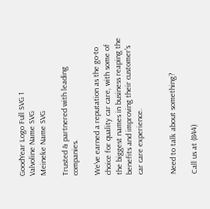GoodYear Logo Full SVG 1
Valvoline Name SVG
Meineke Name SVG

Trusted & partnered with leading companies.

We've earned a reputation as the go-to choice for quality car care, with some of the biggest names in business reaping the benefits and improving their customer's car care experience.


Need to talk about something?

Call us at (844)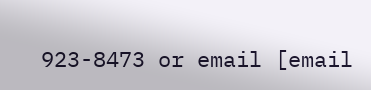923-8473 or email [email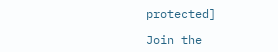protected]

Join the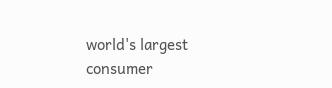world's largest consumer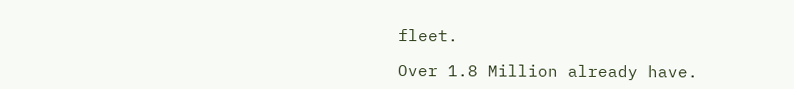fleet.

Over 1.8 Million already have.